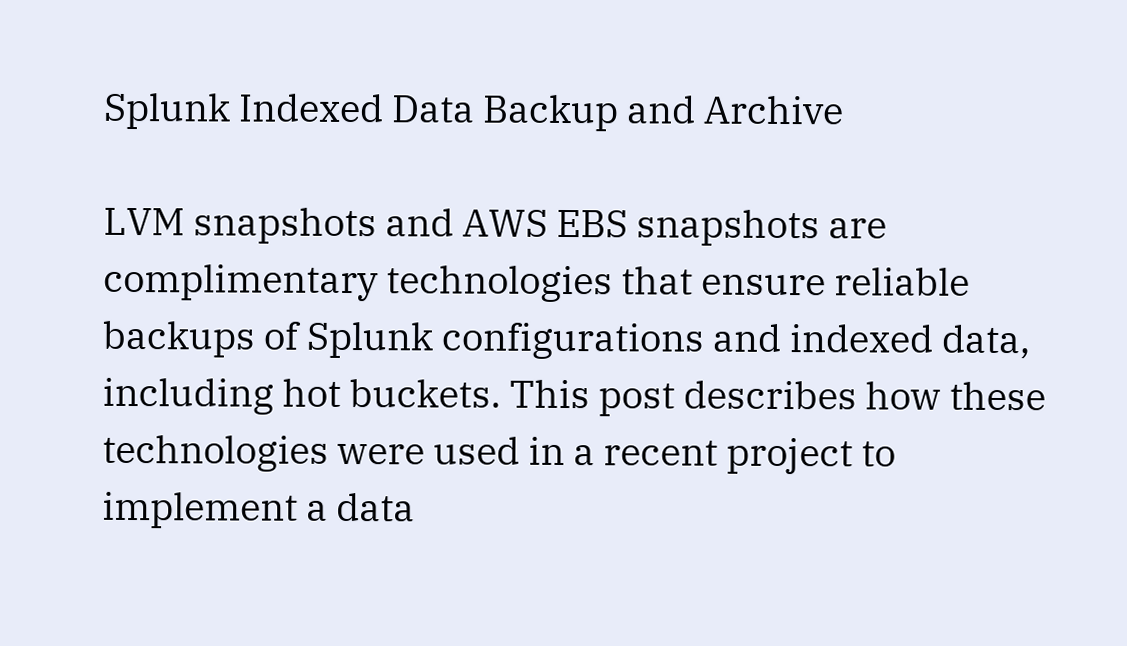Splunk Indexed Data Backup and Archive

LVM snapshots and AWS EBS snapshots are complimentary technologies that ensure reliable backups of Splunk configurations and indexed data, including hot buckets. This post describes how these technologies were used in a recent project to implement a data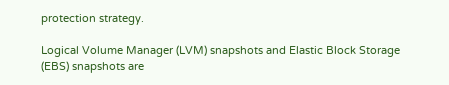protection strategy.

Logical Volume Manager (LVM) snapshots and Elastic Block Storage (EBS) snapshots are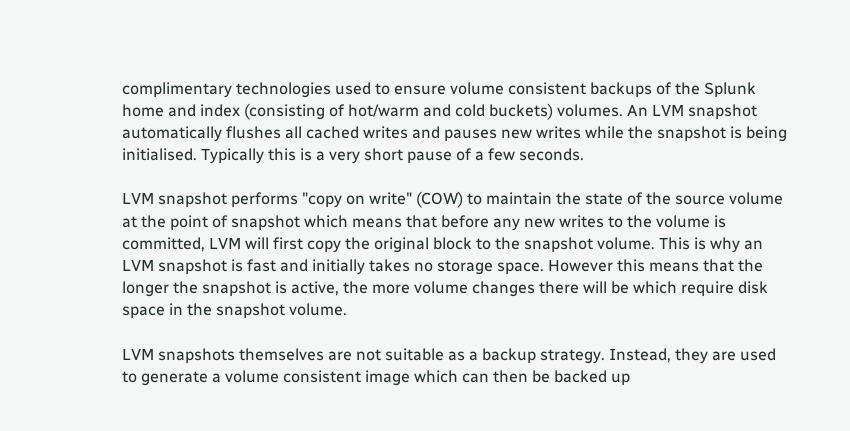complimentary technologies used to ensure volume consistent backups of the Splunk home and index (consisting of hot/warm and cold buckets) volumes. An LVM snapshot automatically flushes all cached writes and pauses new writes while the snapshot is being initialised. Typically this is a very short pause of a few seconds.

LVM snapshot performs "copy on write" (COW) to maintain the state of the source volume at the point of snapshot which means that before any new writes to the volume is committed, LVM will first copy the original block to the snapshot volume. This is why an LVM snapshot is fast and initially takes no storage space. However this means that the longer the snapshot is active, the more volume changes there will be which require disk space in the snapshot volume.

LVM snapshots themselves are not suitable as a backup strategy. Instead, they are used to generate a volume consistent image which can then be backed up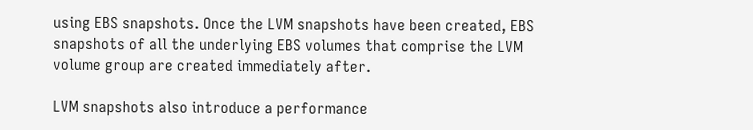using EBS snapshots. Once the LVM snapshots have been created, EBS snapshots of all the underlying EBS volumes that comprise the LVM volume group are created immediately after.

LVM snapshots also introduce a performance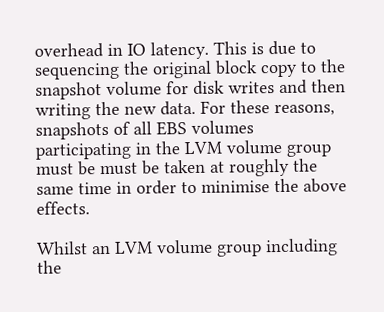overhead in IO latency. This is due to sequencing the original block copy to the snapshot volume for disk writes and then writing the new data. For these reasons, snapshots of all EBS volumes participating in the LVM volume group must be must be taken at roughly the same time in order to minimise the above effects.

Whilst an LVM volume group including the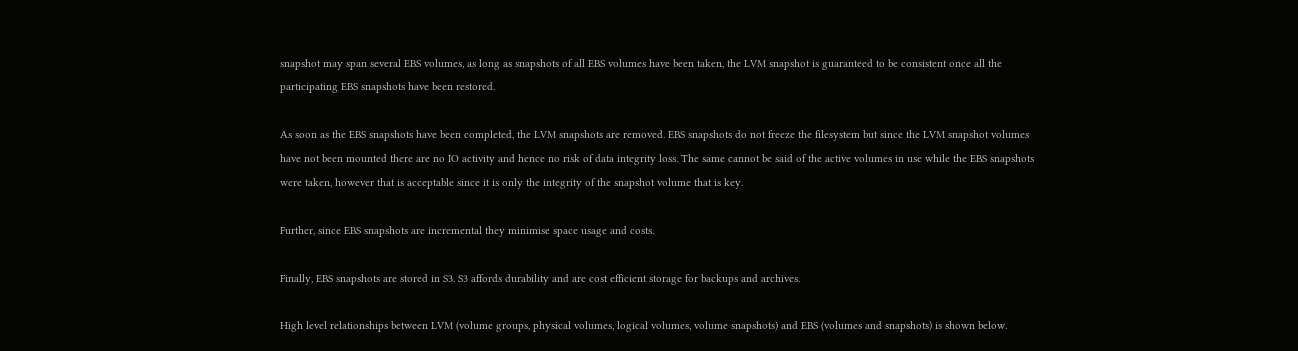snapshot may span several EBS volumes, as long as snapshots of all EBS volumes have been taken, the LVM snapshot is guaranteed to be consistent once all the participating EBS snapshots have been restored.

As soon as the EBS snapshots have been completed, the LVM snapshots are removed. EBS snapshots do not freeze the filesystem but since the LVM snapshot volumes have not been mounted there are no IO activity and hence no risk of data integrity loss. The same cannot be said of the active volumes in use while the EBS snapshots were taken, however that is acceptable since it is only the integrity of the snapshot volume that is key.

Further, since EBS snapshots are incremental they minimise space usage and costs.

Finally, EBS snapshots are stored in S3. S3 affords durability and are cost efficient storage for backups and archives.

High level relationships between LVM (volume groups, physical volumes, logical volumes, volume snapshots) and EBS (volumes and snapshots) is shown below.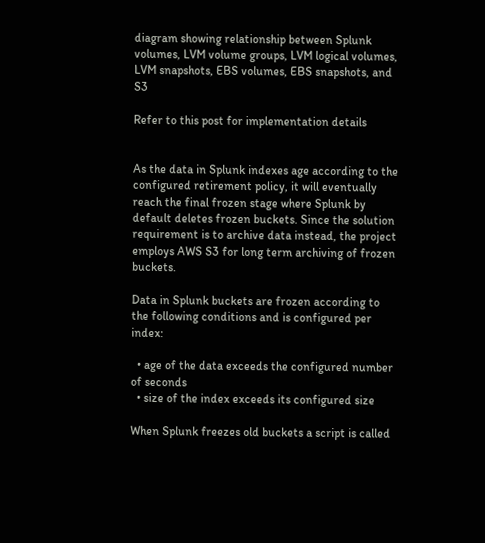diagram showing relationship between Splunk volumes, LVM volume groups, LVM logical volumes, LVM snapshots, EBS volumes, EBS snapshots, and S3

Refer to this post for implementation details


As the data in Splunk indexes age according to the configured retirement policy, it will eventually reach the final frozen stage where Splunk by default deletes frozen buckets. Since the solution requirement is to archive data instead, the project employs AWS S3 for long term archiving of frozen buckets.

Data in Splunk buckets are frozen according to the following conditions and is configured per index:

  • age of the data exceeds the configured number of seconds
  • size of the index exceeds its configured size

When Splunk freezes old buckets a script is called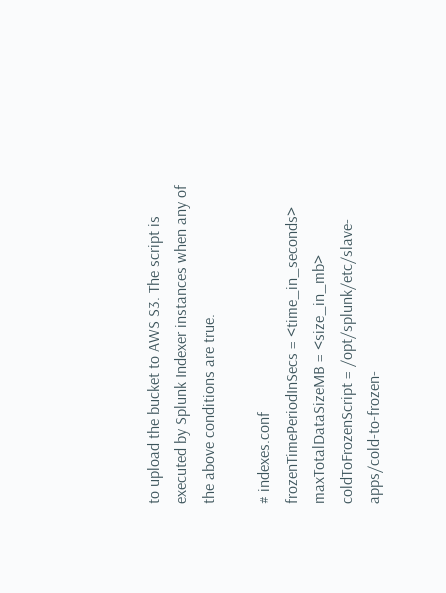to upload the bucket to AWS S3. The script is executed by Splunk Indexer instances when any of the above conditions are true.

# indexes.conf
frozenTimePeriodInSecs = <time_in_seconds>
maxTotalDataSizeMB = <size_in_mb>
coldToFrozenScript = /opt/splunk/etc/slave-apps/cold-to-frozen-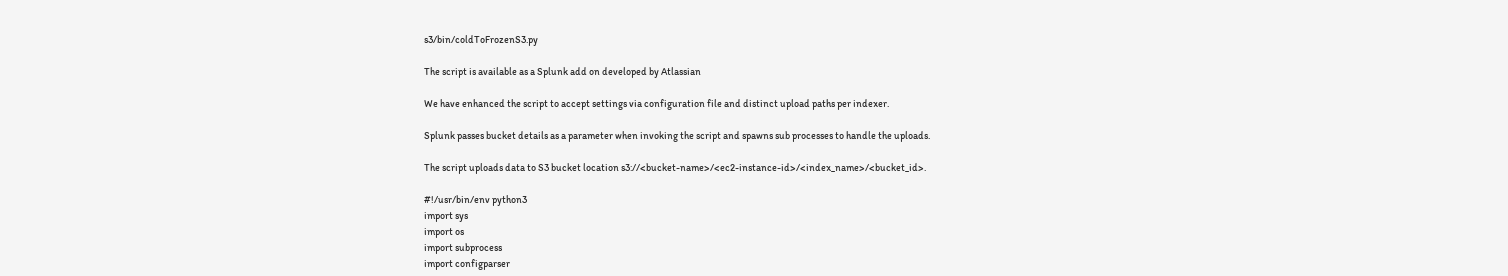s3/bin/coldToFrozenS3.py

The script is available as a Splunk add on developed by Atlassian

We have enhanced the script to accept settings via configuration file and distinct upload paths per indexer.

Splunk passes bucket details as a parameter when invoking the script and spawns sub processes to handle the uploads.

The script uploads data to S3 bucket location s3://<bucket-name>/<ec2-instance-id>/<index_name>/<bucket_id>.

#!/usr/bin/env python3
import sys
import os
import subprocess
import configparser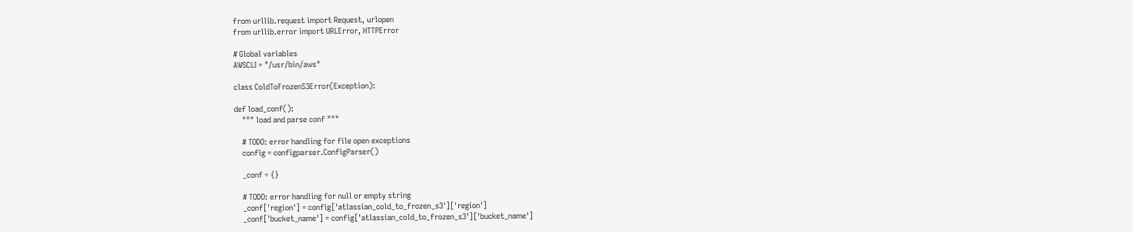from urllib.request import Request, urlopen
from urllib.error import URLError, HTTPError

# Global variables
AWSCLI = "/usr/bin/aws"

class ColdToFrozenS3Error(Exception):

def load_conf():
    """ load and parse conf """

    # TODO: error handling for file open exceptions
    config = configparser.ConfigParser()

    _conf = {}

    # TODO: error handling for null or empty string
    _conf['region'] = config['atlassian_cold_to_frozen_s3']['region']
    _conf['bucket_name'] = config['atlassian_cold_to_frozen_s3']['bucket_name']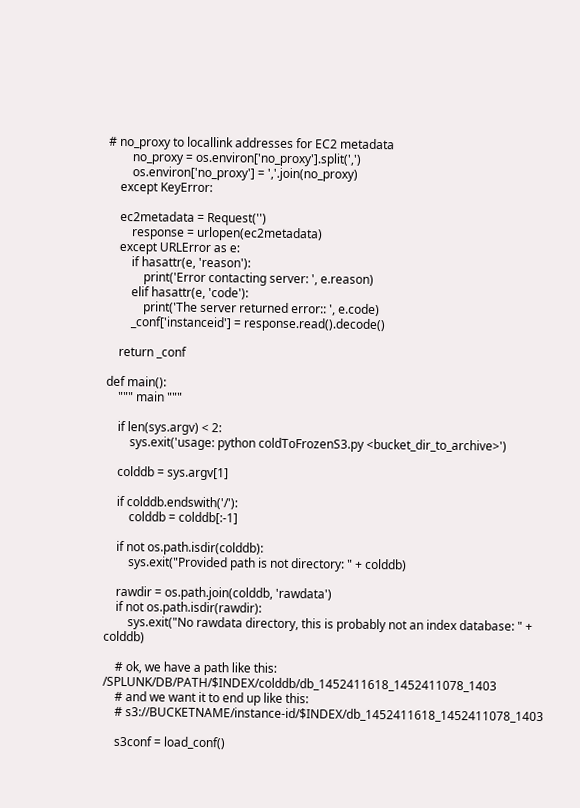# no_proxy to locallink addresses for EC2 metadata
        no_proxy = os.environ['no_proxy'].split(',')
        os.environ['no_proxy'] = ','.join(no_proxy)
    except KeyError:

    ec2metadata = Request('')
        response = urlopen(ec2metadata)
    except URLError as e:
        if hasattr(e, 'reason'):
            print('Error contacting server: ', e.reason)
        elif hasattr(e, 'code'):
            print('The server returned error:: ', e.code)
        _conf['instanceid'] = response.read().decode()

    return _conf

def main():
    """ main """

    if len(sys.argv) < 2:
        sys.exit('usage: python coldToFrozenS3.py <bucket_dir_to_archive>')

    colddb = sys.argv[1]

    if colddb.endswith('/'):
        colddb = colddb[:-1]

    if not os.path.isdir(colddb):
        sys.exit("Provided path is not directory: " + colddb)

    rawdir = os.path.join(colddb, 'rawdata')
    if not os.path.isdir(rawdir):
        sys.exit("No rawdata directory, this is probably not an index database: " + colddb)

    # ok, we have a path like this: /SPLUNK/DB/PATH/$INDEX/colddb/db_1452411618_1452411078_1403
    # and we want it to end up like this:
    # s3://BUCKETNAME/instance-id/$INDEX/db_1452411618_1452411078_1403

    s3conf = load_conf()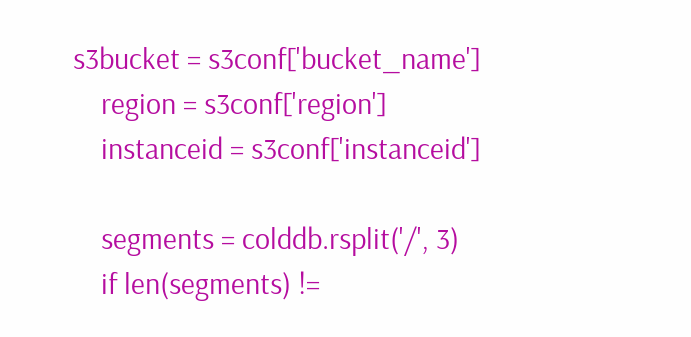s3bucket = s3conf['bucket_name']
    region = s3conf['region']
    instanceid = s3conf['instanceid']

    segments = colddb.rsplit('/', 3)
    if len(segments) !=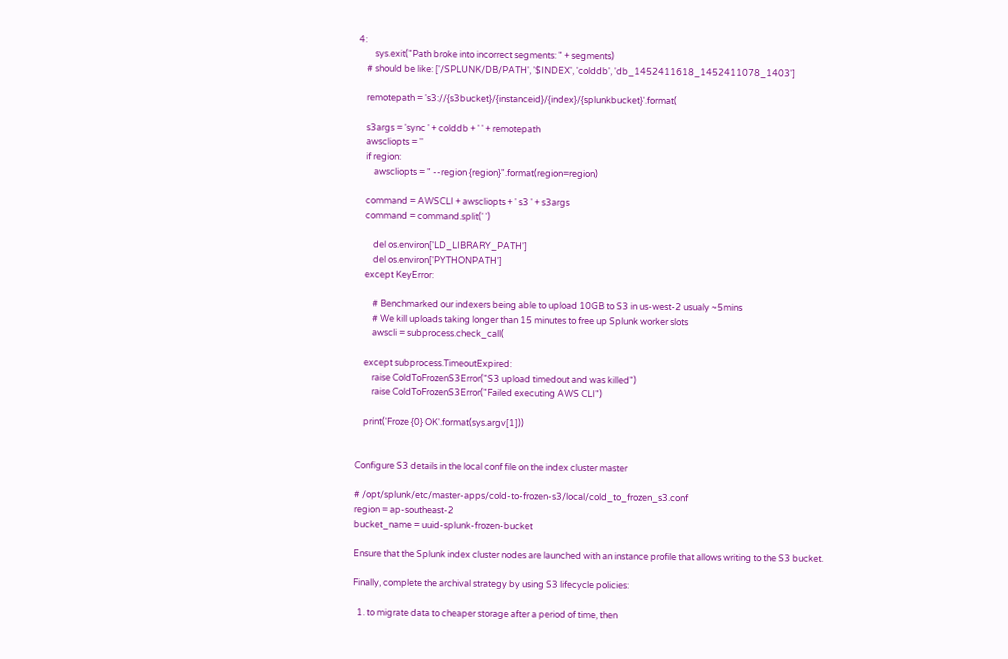4:
        sys.exit("Path broke into incorrect segments: " + segments)
    # should be like: ['/SPLUNK/DB/PATH', '$INDEX', 'colddb', 'db_1452411618_1452411078_1403']

    remotepath = 's3://{s3bucket}/{instanceid}/{index}/{splunkbucket}'.format(

    s3args = 'sync ' + colddb + ' ' + remotepath
    awscliopts = ''
    if region:
        awscliopts = " --region {region}".format(region=region)

    command = AWSCLI + awscliopts + ' s3 ' + s3args
    command = command.split(' ')

        del os.environ['LD_LIBRARY_PATH']
        del os.environ['PYTHONPATH']
    except KeyError:

        # Benchmarked our indexers being able to upload 10GB to S3 in us-west-2 usualy ~5mins
        # We kill uploads taking longer than 15 minutes to free up Splunk worker slots
        awscli = subprocess.check_call(

    except subprocess.TimeoutExpired:
        raise ColdToFrozenS3Error("S3 upload timedout and was killed")
        raise ColdToFrozenS3Error("Failed executing AWS CLI")

    print('Froze {0} OK'.format(sys.argv[1]))


Configure S3 details in the local conf file on the index cluster master

# /opt/splunk/etc/master-apps/cold-to-frozen-s3/local/cold_to_frozen_s3.conf
region = ap-southeast-2
bucket_name = uuid-splunk-frozen-bucket

Ensure that the Splunk index cluster nodes are launched with an instance profile that allows writing to the S3 bucket.

Finally, complete the archival strategy by using S3 lifecycle policies:

  1. to migrate data to cheaper storage after a period of time, then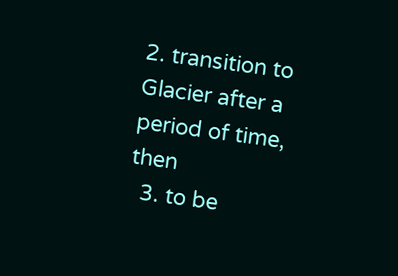2. transition to Glacier after a period of time, then
  3. to be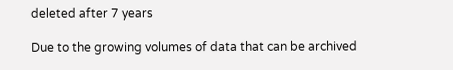deleted after 7 years

Due to the growing volumes of data that can be archived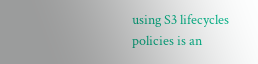using S3 lifecycles policies is an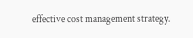effective cost management strategy.